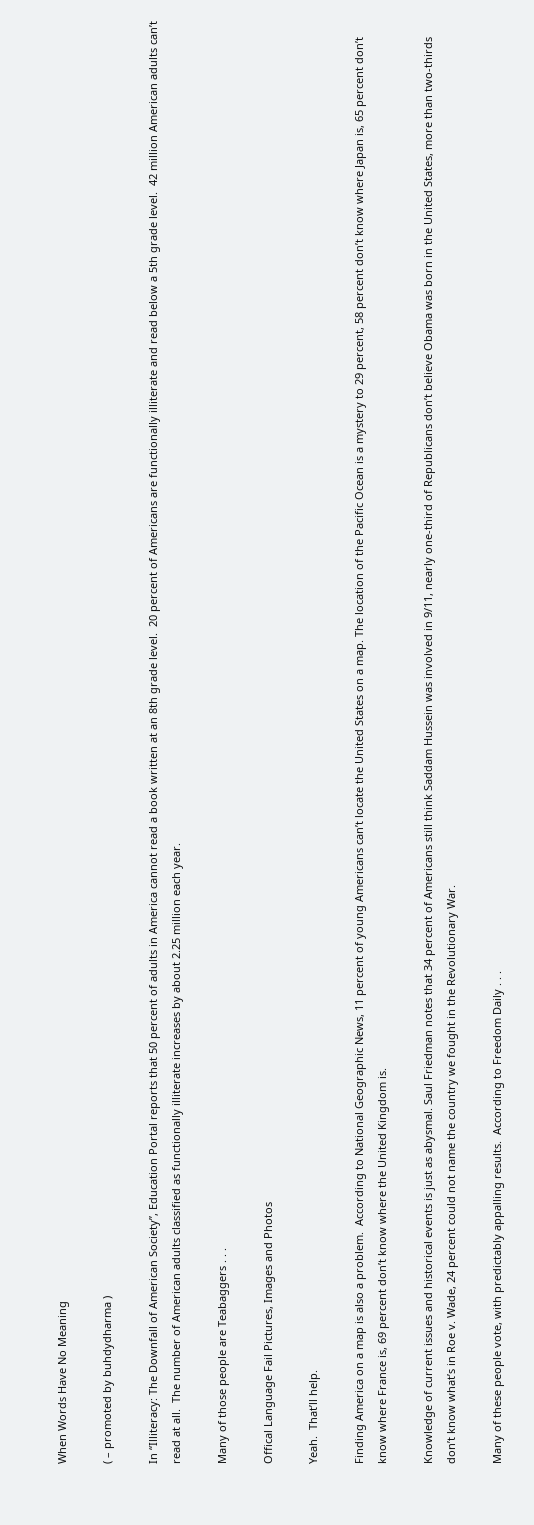When Words Have No Meaning

( – promoted by buhdydharma )

In “Illiteracy: The Downfall of American Society”, Education Portal reports that 50 percent of adults in America cannot read a book written at an 8th grade level.  20 percent of Americans are functionally illiterate and read below a 5th grade level.  42 million American adults can’t read at all.  The number of American adults classified as functionally illiterate increases by about 2.25 million each year.

Many of those people are Teabaggers . . .

Offical Language Fail Pictures, Images and Photos

Yeah.  That’ll help.

Finding America on a map is also a problem.  According to National Geographic News, 11 percent of young Americans can’t locate the United States on a map. The location of the Pacific Ocean is a mystery to 29 percent, 58 percent don’t know where Japan is, 65 percent don’t know where France is, 69 percent don’t know where the United Kingdom is.

Knowledge of current issues and historical events is just as abysmal. Saul Friedman notes that 34 percent of Americans still think Saddam Hussein was involved in 9/11, nearly one-third of Republicans don’t believe Obama was born in the United States, more than two-thirds don’t know what’s in Roe v. Wade, 24 percent could not name the country we fought in the Revolutionary War.

Many of these people vote, with predictably appalling results.  According to Freedom Daily . . .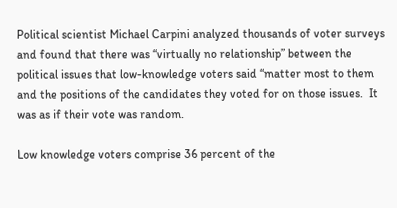Political scientist Michael Carpini analyzed thousands of voter surveys and found that there was “virtually no relationship” between the political issues that low-knowledge voters said “matter most to them and the positions of the candidates they voted for on those issues.  It was as if their vote was random.

Low knowledge voters comprise 36 percent of the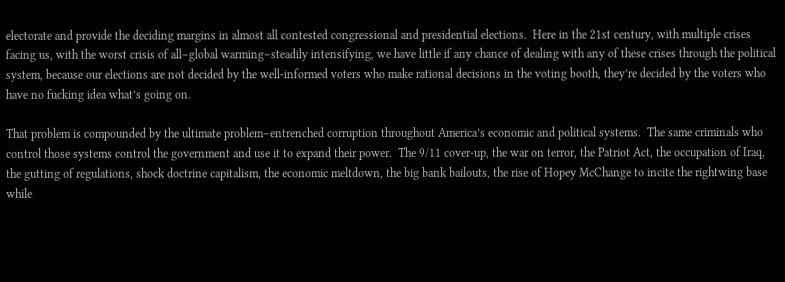electorate and provide the deciding margins in almost all contested congressional and presidential elections.  Here in the 21st century, with multiple crises facing us, with the worst crisis of all–global warming–steadily intensifying, we have little if any chance of dealing with any of these crises through the political system, because our elections are not decided by the well-informed voters who make rational decisions in the voting booth, they’re decided by the voters who have no fucking idea what’s going on.

That problem is compounded by the ultimate problem–entrenched corruption throughout America’s economic and political systems.  The same criminals who control those systems control the government and use it to expand their power.  The 9/11 cover-up, the war on terror, the Patriot Act, the occupation of Iraq, the gutting of regulations, shock doctrine capitalism, the economic meltdown, the big bank bailouts, the rise of Hopey McChange to incite the rightwing base while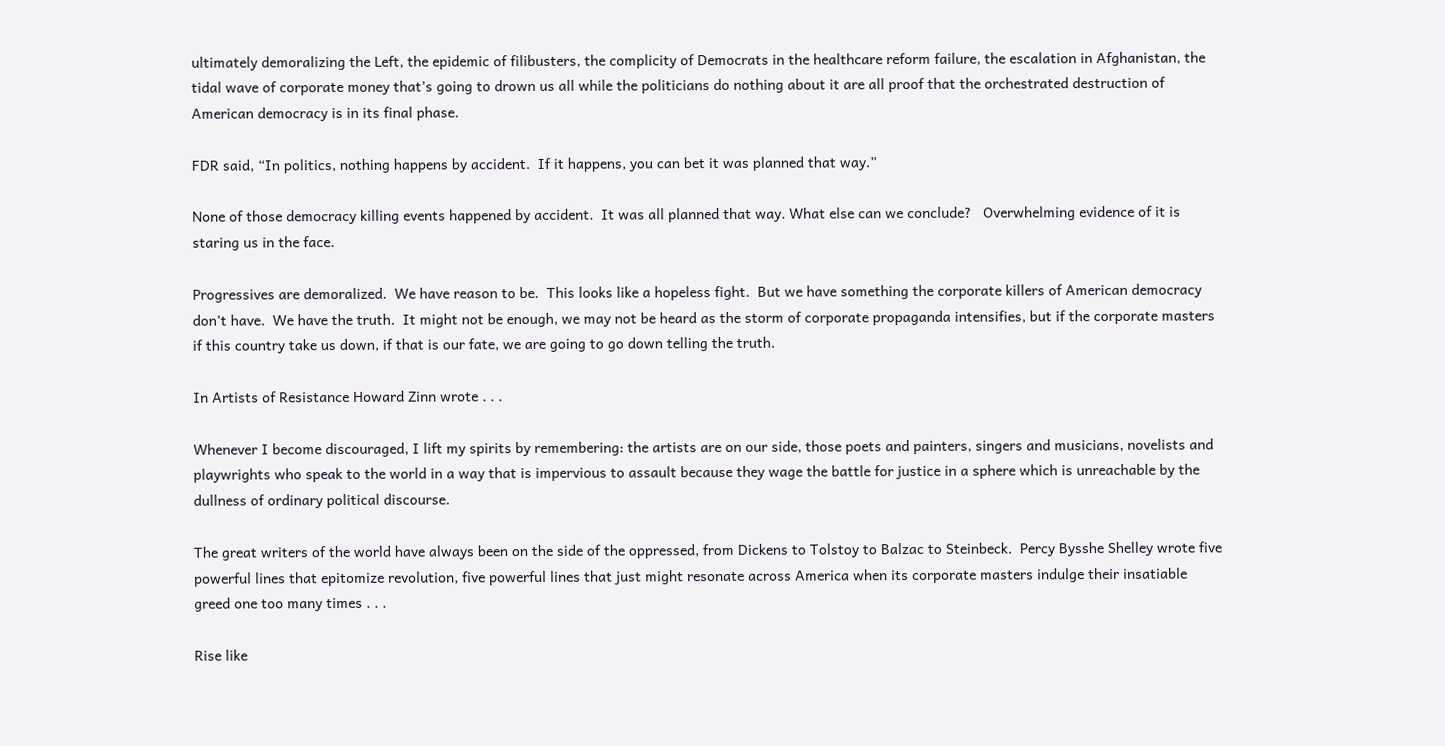ultimately demoralizing the Left, the epidemic of filibusters, the complicity of Democrats in the healthcare reform failure, the escalation in Afghanistan, the tidal wave of corporate money that’s going to drown us all while the politicians do nothing about it are all proof that the orchestrated destruction of American democracy is in its final phase.

FDR said, “In politics, nothing happens by accident.  If it happens, you can bet it was planned that way.”

None of those democracy killing events happened by accident.  It was all planned that way. What else can we conclude?   Overwhelming evidence of it is staring us in the face.

Progressives are demoralized.  We have reason to be.  This looks like a hopeless fight.  But we have something the corporate killers of American democracy don’t have.  We have the truth.  It might not be enough, we may not be heard as the storm of corporate propaganda intensifies, but if the corporate masters if this country take us down, if that is our fate, we are going to go down telling the truth.

In Artists of Resistance Howard Zinn wrote . . .

Whenever I become discouraged, I lift my spirits by remembering: the artists are on our side, those poets and painters, singers and musicians, novelists and playwrights who speak to the world in a way that is impervious to assault because they wage the battle for justice in a sphere which is unreachable by the dullness of ordinary political discourse.

The great writers of the world have always been on the side of the oppressed, from Dickens to Tolstoy to Balzac to Steinbeck.  Percy Bysshe Shelley wrote five powerful lines that epitomize revolution, five powerful lines that just might resonate across America when its corporate masters indulge their insatiable greed one too many times . . .

Rise like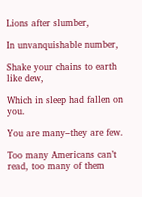Lions after slumber,

In unvanquishable number,

Shake your chains to earth like dew,

Which in sleep had fallen on you.

You are many–they are few.

Too many Americans can’t read, too many of them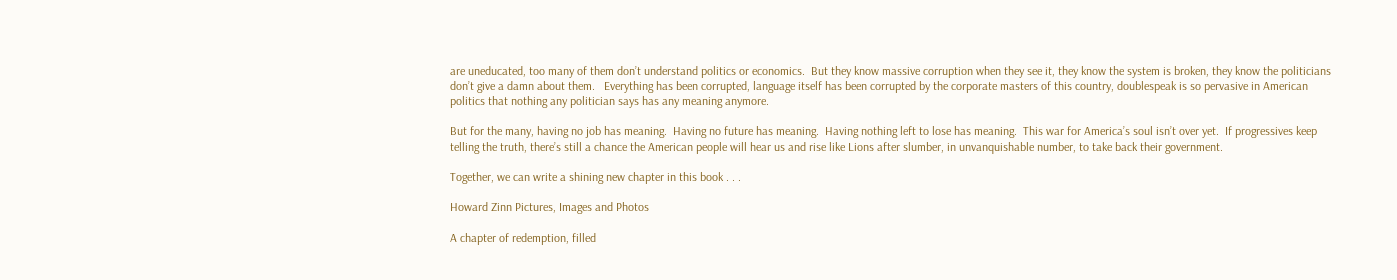are uneducated, too many of them don’t understand politics or economics.  But they know massive corruption when they see it, they know the system is broken, they know the politicians don’t give a damn about them.   Everything has been corrupted, language itself has been corrupted by the corporate masters of this country, doublespeak is so pervasive in American politics that nothing any politician says has any meaning anymore.

But for the many, having no job has meaning.  Having no future has meaning.  Having nothing left to lose has meaning.  This war for America’s soul isn’t over yet.  If progressives keep telling the truth, there’s still a chance the American people will hear us and rise like Lions after slumber, in unvanquishable number, to take back their government.

Together, we can write a shining new chapter in this book . . .

Howard Zinn Pictures, Images and Photos

A chapter of redemption, filled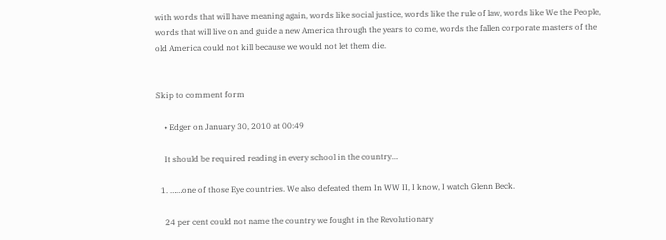with words that will have meaning again, words like social justice, words like the rule of law, words like We the People, words that will live on and guide a new America through the years to come, words the fallen corporate masters of the old America could not kill because we would not let them die.


Skip to comment form

    • Edger on January 30, 2010 at 00:49

    It should be required reading in every school in the country…

  1. ……one of those Eye countries. We also defeated them In WW II, I know, I watch Glenn Beck.

    24 per cent could not name the country we fought in the Revolutionary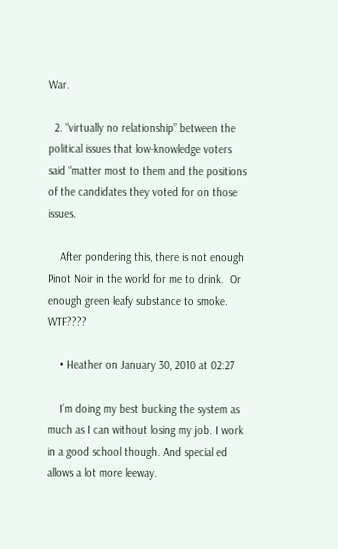War.

  2. “virtually no relationship” between the political issues that low-knowledge voters said “matter most to them and the positions of the candidates they voted for on those issues.

    After pondering this, there is not enough Pinot Noir in the world for me to drink.  Or enough green leafy substance to smoke.  WTF????

    • Heather on January 30, 2010 at 02:27

    I’m doing my best bucking the system as much as I can without losing my job. I work in a good school though. And special ed allows a lot more leeway.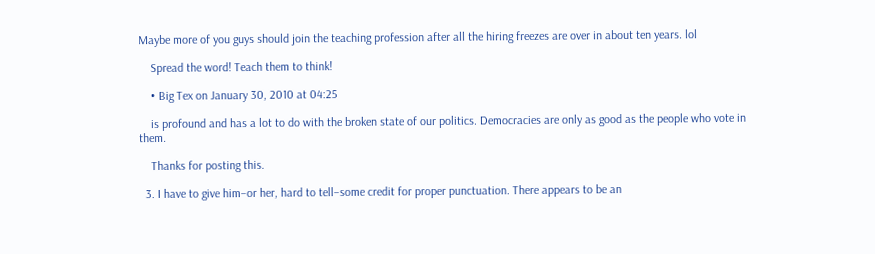Maybe more of you guys should join the teaching profession after all the hiring freezes are over in about ten years. lol

    Spread the word! Teach them to think!

    • Big Tex on January 30, 2010 at 04:25

    is profound and has a lot to do with the broken state of our politics. Democracies are only as good as the people who vote in them.

    Thanks for posting this.

  3. I have to give him–or her, hard to tell–some credit for proper punctuation. There appears to be an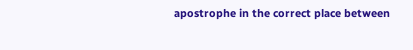apostrophe in the correct place between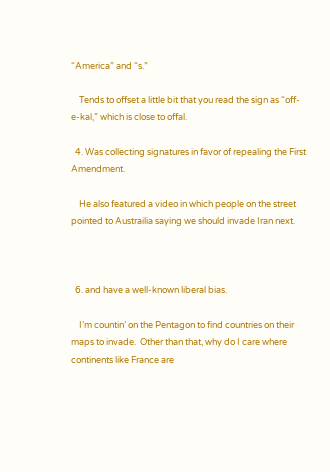“America” and “s.”

    Tends to offset a little bit that you read the sign as “off-e-kal,” which is close to offal.

  4. Was collecting signatures in favor of repealing the First Amendment.

    He also featured a video in which people on the street pointed to Austrailia saying we should invade Iran next.



  6. and have a well-known liberal bias.

    I’m countin’ on the Pentagon to find countries on their maps to invade.  Other than that, why do I care where continents like France are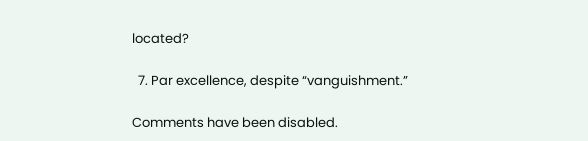located?

  7. Par excellence, despite “vanguishment.”

Comments have been disabled.